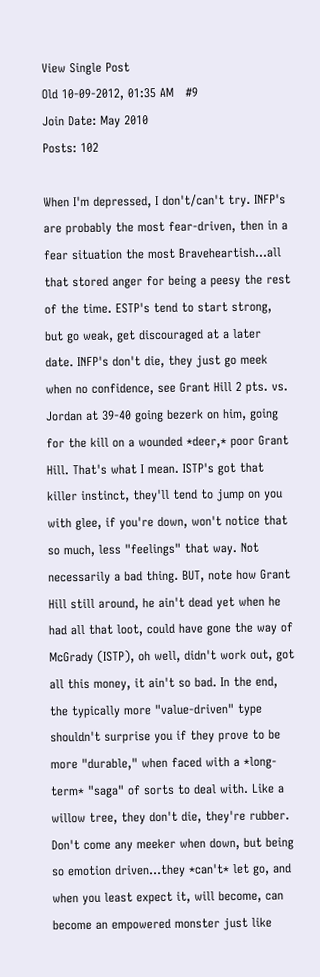View Single Post
Old 10-09-2012, 01:35 AM   #9
Join Date: May 2010
Posts: 102

When I'm depressed, I don't/can't try. INFP's are probably the most fear-driven, then in a fear situation the most Braveheartish...all that stored anger for being a peesy the rest of the time. ESTP's tend to start strong, but go weak, get discouraged at a later date. INFP's don't die, they just go meek when no confidence, see Grant Hill 2 pts. vs. Jordan at 39-40 going bezerk on him, going for the kill on a wounded *deer,* poor Grant Hill. That's what I mean. ISTP's got that killer instinct, they'll tend to jump on you with glee, if you're down, won't notice that so much, less "feelings" that way. Not necessarily a bad thing. BUT, note how Grant Hill still around, he ain't dead yet when he had all that loot, could have gone the way of McGrady (ISTP), oh well, didn't work out, got all this money, it ain't so bad. In the end, the typically more "value-driven" type shouldn't surprise you if they prove to be more "durable," when faced with a *long-term* "saga" of sorts to deal with. Like a willow tree, they don't die, they're rubber. Don't come any meeker when down, but being so emotion driven...they *can't* let go, and when you least expect it, will become, can become an empowered monster just like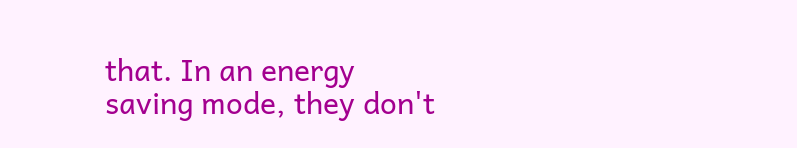that. In an energy saving mode, they don't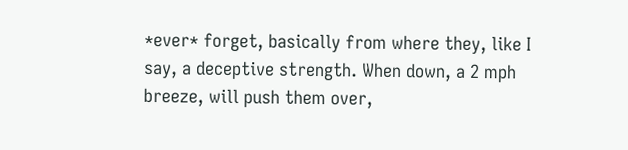*ever* forget, basically from where they, like I say, a deceptive strength. When down, a 2 mph breeze, will push them over,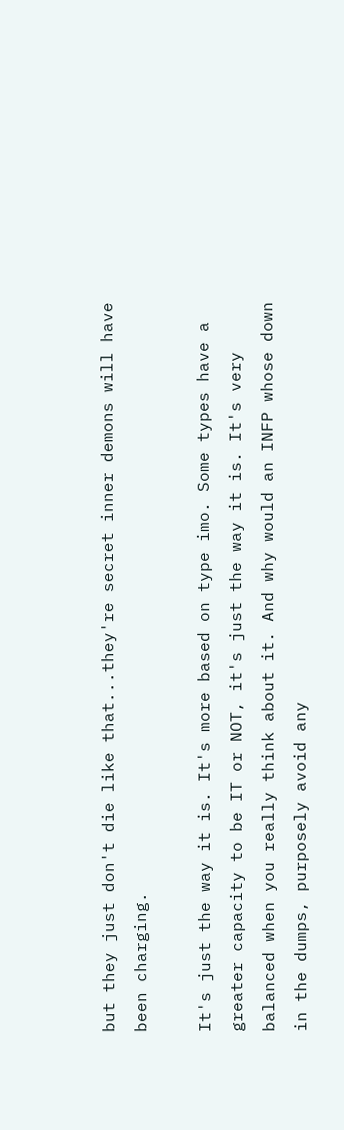but they just don't die like that...they're secret inner demons will have been charging.

It's just the way it is. It's more based on type imo. Some types have a greater capacity to be IT or NOT, it's just the way it is. It's very balanced when you really think about it. And why would an INFP whose down in the dumps, purposely avoid any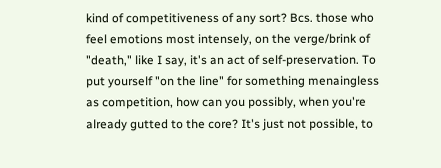kind of competitiveness of any sort? Bcs. those who feel emotions most intensely, on the verge/brink of "death," like I say, it's an act of self-preservation. To put yourself "on the line" for something menaingless as competition, how can you possibly, when you're already gutted to the core? It's just not possible, to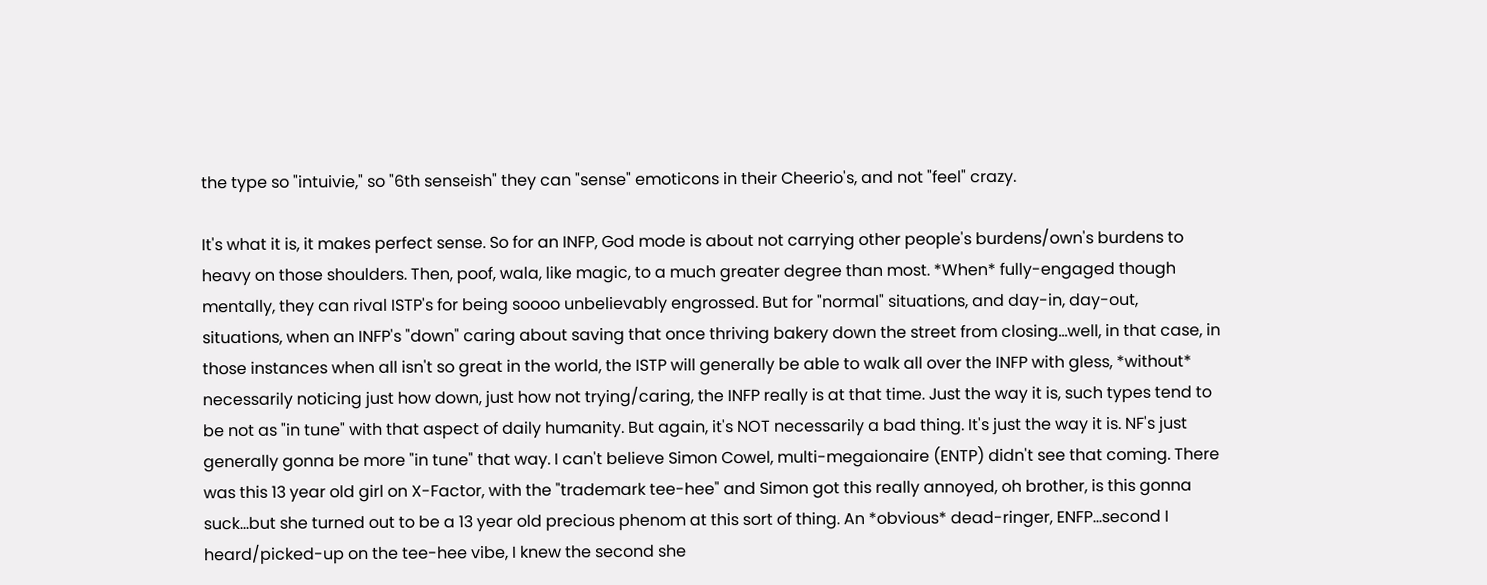the type so "intuivie," so "6th senseish" they can "sense" emoticons in their Cheerio's, and not "feel" crazy.

It's what it is, it makes perfect sense. So for an INFP, God mode is about not carrying other people's burdens/own's burdens to heavy on those shoulders. Then, poof, wala, like magic, to a much greater degree than most. *When* fully-engaged though mentally, they can rival ISTP's for being soooo unbelievably engrossed. But for "normal" situations, and day-in, day-out, situations, when an INFP's "down" caring about saving that once thriving bakery down the street from closing...well, in that case, in those instances when all isn't so great in the world, the ISTP will generally be able to walk all over the INFP with gless, *without* necessarily noticing just how down, just how not trying/caring, the INFP really is at that time. Just the way it is, such types tend to be not as "in tune" with that aspect of daily humanity. But again, it's NOT necessarily a bad thing. It's just the way it is. NF's just generally gonna be more "in tune" that way. I can't believe Simon Cowel, multi-megaionaire (ENTP) didn't see that coming. There was this 13 year old girl on X-Factor, with the "trademark tee-hee" and Simon got this really annoyed, oh brother, is this gonna suck...but she turned out to be a 13 year old precious phenom at this sort of thing. An *obvious* dead-ringer, ENFP...second I heard/picked-up on the tee-hee vibe, I knew the second she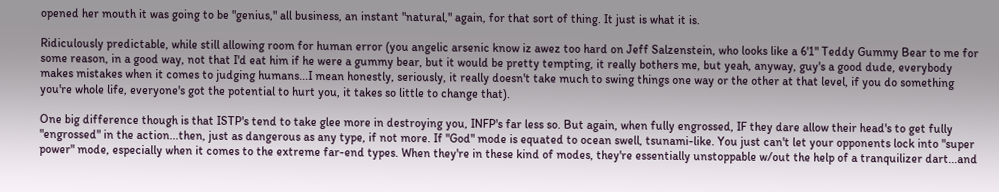opened her mouth it was going to be "genius," all business, an instant "natural," again, for that sort of thing. It just is what it is.

Ridiculously predictable, while still allowing room for human error (you angelic arsenic know iz awez too hard on Jeff Salzenstein, who looks like a 6'1" Teddy Gummy Bear to me for some reason, in a good way, not that I'd eat him if he were a gummy bear, but it would be pretty tempting, it really bothers me, but yeah, anyway, guy's a good dude, everybody makes mistakes when it comes to judging humans...I mean honestly, seriously, it really doesn't take much to swing things one way or the other at that level, if you do something you're whole life, everyone's got the potential to hurt you, it takes so little to change that).

One big difference though is that ISTP's tend to take glee more in destroying you, INFP's far less so. But again, when fully engrossed, IF they dare allow their head's to get fully "engrossed" in the action...then, just as dangerous as any type, if not more. If "God" mode is equated to ocean swell, tsunami-like. You just can't let your opponents lock into "super power" mode, especially when it comes to the extreme far-end types. When they're in these kind of modes, they're essentially unstoppable w/out the help of a tranquilizer dart...and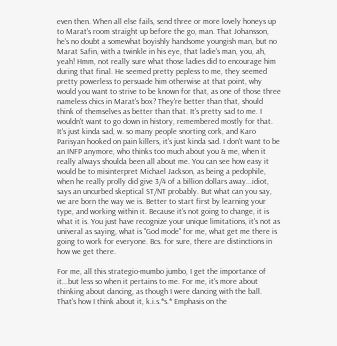even then. When all else fails, send three or more lovely honeys up to Marat's room straight up before the go, man. That Johansson, he's no doubt a somewhat boyishly handsome youngish man, but no Marat Safin, with a twinkle in his eye, that ladie's man, you, ah, yeah! Hmm, not really sure what those ladies did to encourage him during that final. He seemed pretty pepless to me, they seemed pretty powerless to persuade him otherwise at that point, why would you want to strive to be known for that, as one of those three nameless chics in Marat's box? They're better than that, should think of themselves as better than that. It's pretty sad to me. I wouldn't want to go down in history, remembered mostly for that. It's just kinda sad, w. so many people snorting cork, and Karo Parisyan hooked on pain killers, it's just kinda sad. I don't want to be an INFP anymore, who thinks too much about you & me, when it really always shoulda been all about me. You can see how easy it would be to misinterpret Michael Jackson, as being a pedophile, when he really prolly did give 3/4 of a billion dollars away...idiot, says an uncurbed skeptical ST/NT probably. But what can you say, we are born the way we is. Better to start first by learning your type, and working within it. Because it's not going to change, it is what it is. You just have recognize your unique limitations, it's not as univeral as saying, what is "God mode" for me, what get me there is going to work for everyone. Bcs. for sure, there are distinctions in how we get there.

For me, all this strategio-mumbo jumbo, I get the importance of it...but less so when it pertains to me. For me, it's more about thinking about dancing, as though I were dancing with the ball. That's how I think about it, k.i.s.*s.* Emphasis on the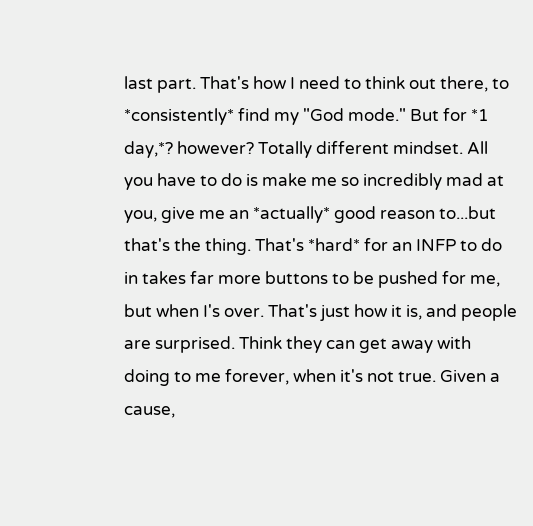last part. That's how I need to think out there, to *consistently* find my "God mode." But for *1 day,*? however? Totally different mindset. All you have to do is make me so incredibly mad at you, give me an *actually* good reason to...but that's the thing. That's *hard* for an INFP to do in takes far more buttons to be pushed for me, but when I's over. That's just how it is, and people are surprised. Think they can get away with doing to me forever, when it's not true. Given a cause,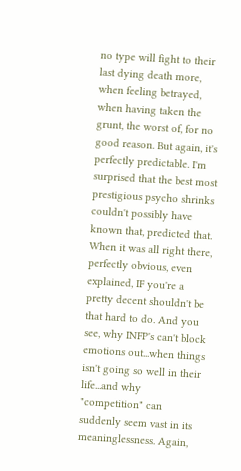no type will fight to their last dying death more, when feeling betrayed, when having taken the grunt, the worst of, for no good reason. But again, it's perfectly predictable. I'm surprised that the best most prestigious psycho shrinks couldn't possibly have known that, predicted that. When it was all right there, perfectly obvious, even explained, IF you're a pretty decent shouldn't be that hard to do. And you see, why INFP's can't block emotions out...when things isn't going so well in their life...and why "competition" can suddenly seem vast in its meaninglessness. Again,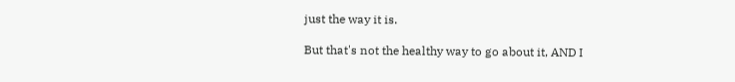just the way it is.

But that's not the healthy way to go about it, AND I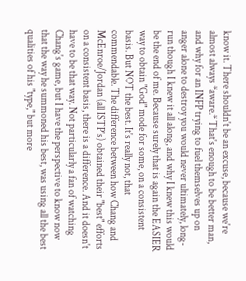know it. There shouldn't be an excuse, because we're almost always *aware.* That's enough to be better man, and why for an INFP trying to fuel themselves up on anger alone to destroy you would never ultimately, long-run though I knew it all along, and why I knew this would be the end of me. Because surely that is again the EASIER way to obtain "God" mode for some, on a consistent basis. But NOT the best. It's really not, that commendable. The difference between how Chang and McEnroe/Jordan (all ISTP's) obtained their "best" efforts on a consistent basis, there is a difference. And it doesn't have to be that way. Not particularly a fan of watching Chang's game, but I have the perspective to know now that the way he summoned his best, was using all the best qualities of his "type," but more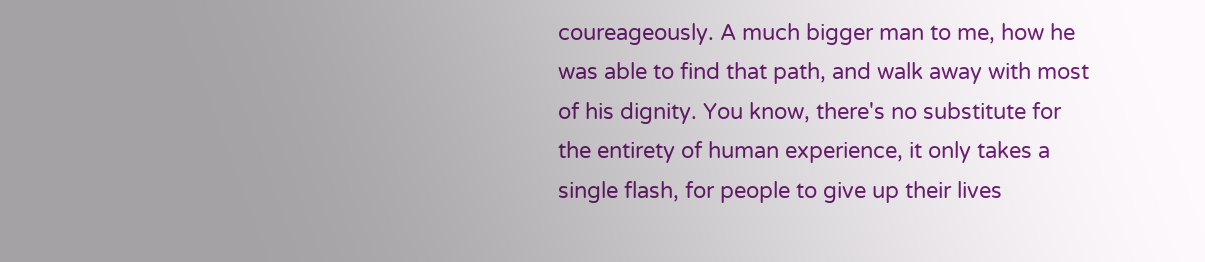coureageously. A much bigger man to me, how he was able to find that path, and walk away with most of his dignity. You know, there's no substitute for the entirety of human experience, it only takes a single flash, for people to give up their lives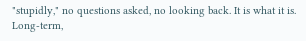"stupidly," no questions asked, no looking back. It is what it is. Long-term,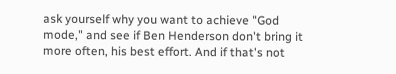ask yourself why you want to achieve "God mode," and see if Ben Henderson don't bring it more often, his best effort. And if that's not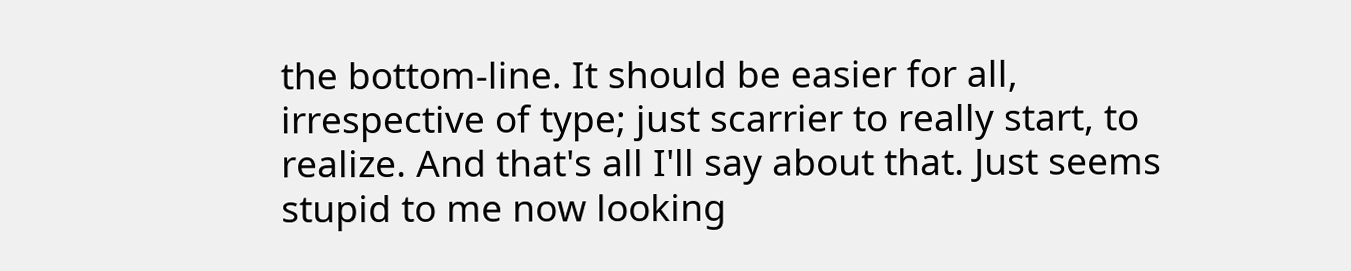the bottom-line. It should be easier for all, irrespective of type; just scarrier to really start, to realize. And that's all I'll say about that. Just seems stupid to me now looking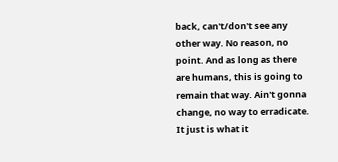back, can't/don't see any other way. No reason, no point. And as long as there are humans, this is going to remain that way. Ain't gonna change, no way to erradicate. It just is what it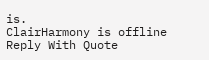is.
ClairHarmony is offline   Reply With Quote